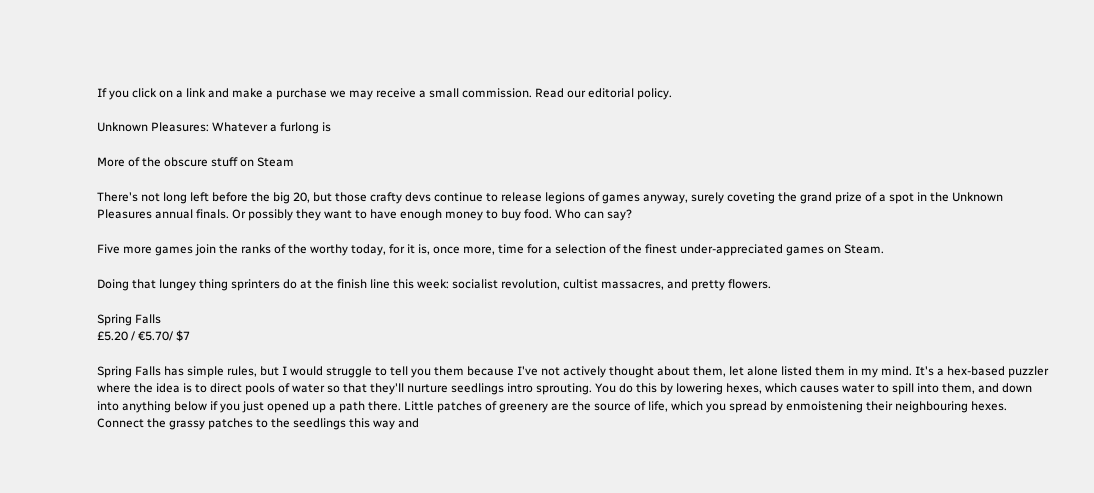If you click on a link and make a purchase we may receive a small commission. Read our editorial policy.

Unknown Pleasures: Whatever a furlong is

More of the obscure stuff on Steam

There's not long left before the big 20, but those crafty devs continue to release legions of games anyway, surely coveting the grand prize of a spot in the Unknown Pleasures annual finals. Or possibly they want to have enough money to buy food. Who can say?

Five more games join the ranks of the worthy today, for it is, once more, time for a selection of the finest under-appreciated games on Steam.

Doing that lungey thing sprinters do at the finish line this week: socialist revolution, cultist massacres, and pretty flowers.

Spring Falls
£5.20 / €5.70/ $7

Spring Falls has simple rules, but I would struggle to tell you them because I've not actively thought about them, let alone listed them in my mind. It's a hex-based puzzler where the idea is to direct pools of water so that they'll nurture seedlings intro sprouting. You do this by lowering hexes, which causes water to spill into them, and down into anything below if you just opened up a path there. Little patches of greenery are the source of life, which you spread by enmoistening their neighbouring hexes. Connect the grassy patches to the seedlings this way and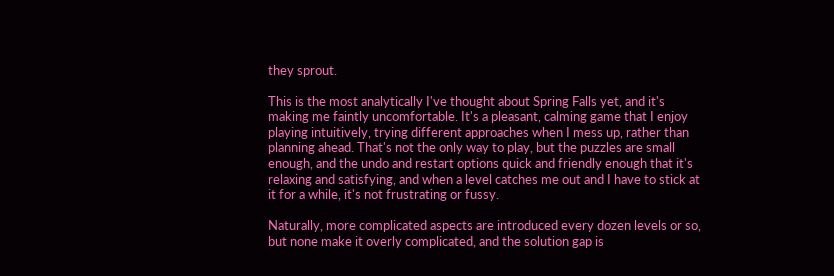they sprout.

This is the most analytically I've thought about Spring Falls yet, and it's making me faintly uncomfortable. It's a pleasant, calming game that I enjoy playing intuitively, trying different approaches when I mess up, rather than planning ahead. That's not the only way to play, but the puzzles are small enough, and the undo and restart options quick and friendly enough that it's relaxing and satisfying, and when a level catches me out and I have to stick at it for a while, it's not frustrating or fussy.

Naturally, more complicated aspects are introduced every dozen levels or so, but none make it overly complicated, and the solution gap is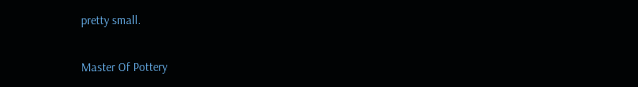pretty small.

Master Of Pottery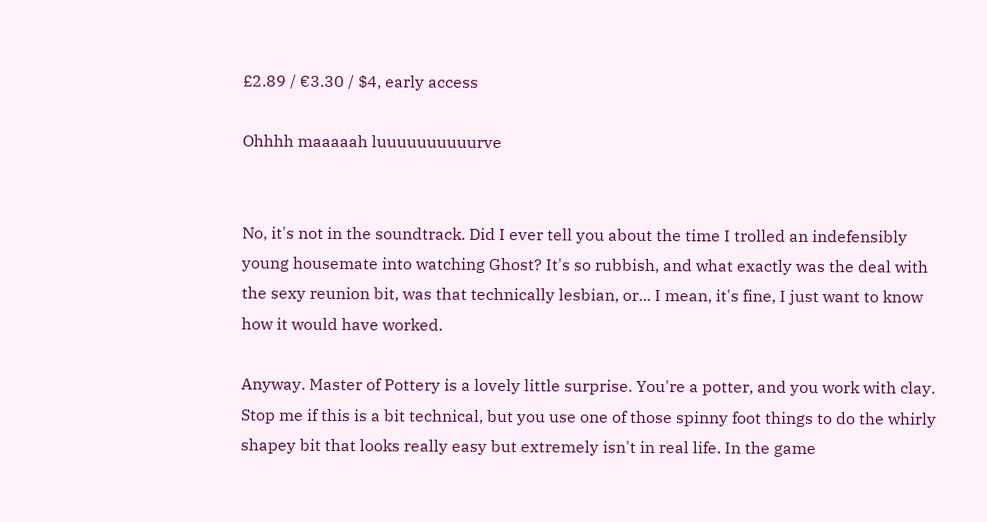£2.89 / €3.30 / $4, early access

Ohhhh maaaaah luuuuuuuuuurve


No, it's not in the soundtrack. Did I ever tell you about the time I trolled an indefensibly young housemate into watching Ghost? It's so rubbish, and what exactly was the deal with the sexy reunion bit, was that technically lesbian, or... I mean, it's fine, I just want to know how it would have worked.

Anyway. Master of Pottery is a lovely little surprise. You're a potter, and you work with clay. Stop me if this is a bit technical, but you use one of those spinny foot things to do the whirly shapey bit that looks really easy but extremely isn't in real life. In the game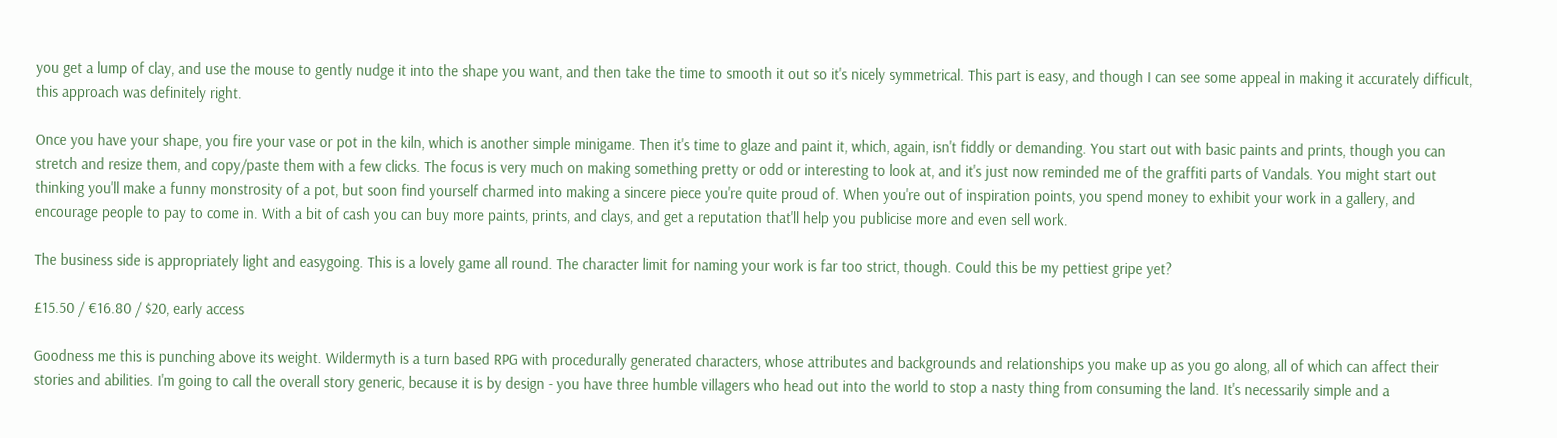you get a lump of clay, and use the mouse to gently nudge it into the shape you want, and then take the time to smooth it out so it's nicely symmetrical. This part is easy, and though I can see some appeal in making it accurately difficult, this approach was definitely right.

Once you have your shape, you fire your vase or pot in the kiln, which is another simple minigame. Then it's time to glaze and paint it, which, again, isn't fiddly or demanding. You start out with basic paints and prints, though you can stretch and resize them, and copy/paste them with a few clicks. The focus is very much on making something pretty or odd or interesting to look at, and it's just now reminded me of the graffiti parts of Vandals. You might start out thinking you'll make a funny monstrosity of a pot, but soon find yourself charmed into making a sincere piece you're quite proud of. When you're out of inspiration points, you spend money to exhibit your work in a gallery, and encourage people to pay to come in. With a bit of cash you can buy more paints, prints, and clays, and get a reputation that'll help you publicise more and even sell work.

The business side is appropriately light and easygoing. This is a lovely game all round. The character limit for naming your work is far too strict, though. Could this be my pettiest gripe yet?

£15.50 / €16.80 / $20, early access

Goodness me this is punching above its weight. Wildermyth is a turn based RPG with procedurally generated characters, whose attributes and backgrounds and relationships you make up as you go along, all of which can affect their stories and abilities. I'm going to call the overall story generic, because it is by design - you have three humble villagers who head out into the world to stop a nasty thing from consuming the land. It's necessarily simple and a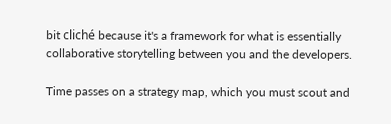bit cliché because it's a framework for what is essentially collaborative storytelling between you and the developers.

Time passes on a strategy map, which you must scout and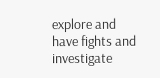explore and have fights and investigate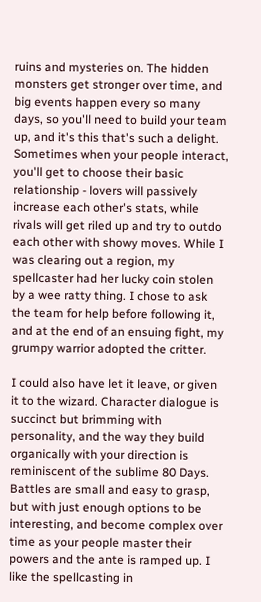ruins and mysteries on. The hidden monsters get stronger over time, and big events happen every so many days, so you'll need to build your team up, and it's this that's such a delight. Sometimes when your people interact, you'll get to choose their basic relationship - lovers will passively increase each other's stats, while rivals will get riled up and try to outdo each other with showy moves. While I was clearing out a region, my spellcaster had her lucky coin stolen by a wee ratty thing. I chose to ask the team for help before following it, and at the end of an ensuing fight, my grumpy warrior adopted the critter.

I could also have let it leave, or given it to the wizard. Character dialogue is succinct but brimming with personality, and the way they build organically with your direction is reminiscent of the sublime 80 Days. Battles are small and easy to grasp, but with just enough options to be interesting, and become complex over time as your people master their powers and the ante is ramped up. I like the spellcasting in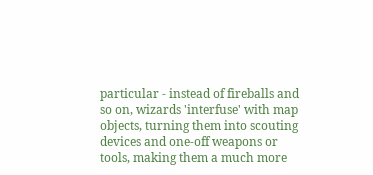particular - instead of fireballs and so on, wizards 'interfuse' with map objects, turning them into scouting devices and one-off weapons or tools, making them a much more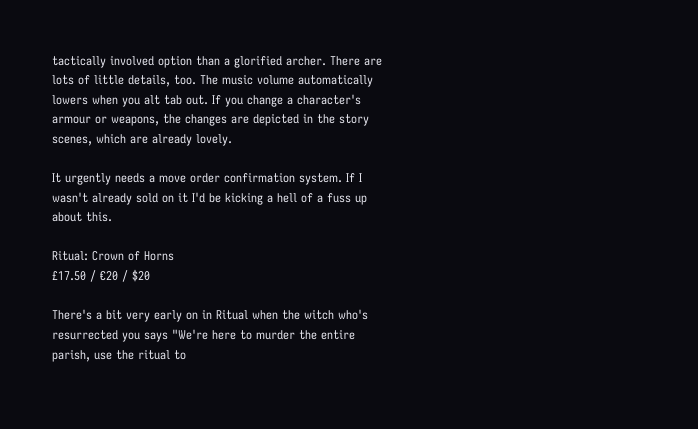tactically involved option than a glorified archer. There are lots of little details, too. The music volume automatically lowers when you alt tab out. If you change a character's armour or weapons, the changes are depicted in the story scenes, which are already lovely.

It urgently needs a move order confirmation system. If I wasn't already sold on it I'd be kicking a hell of a fuss up about this.

Ritual: Crown of Horns
£17.50 / €20 / $20

There's a bit very early on in Ritual when the witch who's resurrected you says "We're here to murder the entire parish, use the ritual to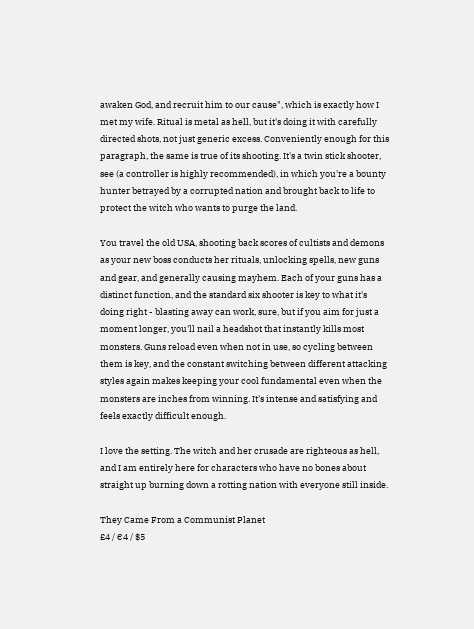awaken God, and recruit him to our cause", which is exactly how I met my wife. Ritual is metal as hell, but it's doing it with carefully directed shots, not just generic excess. Conveniently enough for this paragraph, the same is true of its shooting. It's a twin stick shooter, see (a controller is highly recommended), in which you're a bounty hunter betrayed by a corrupted nation and brought back to life to protect the witch who wants to purge the land.

You travel the old USA, shooting back scores of cultists and demons as your new boss conducts her rituals, unlocking spells, new guns and gear, and generally causing mayhem. Each of your guns has a distinct function, and the standard six shooter is key to what it's doing right - blasting away can work, sure, but if you aim for just a moment longer, you'll nail a headshot that instantly kills most monsters. Guns reload even when not in use, so cycling between them is key, and the constant switching between different attacking styles again makes keeping your cool fundamental even when the monsters are inches from winning. It's intense and satisfying and feels exactly difficult enough.

I love the setting. The witch and her crusade are righteous as hell, and I am entirely here for characters who have no bones about straight up burning down a rotting nation with everyone still inside.

They Came From a Communist Planet
£4 / €4 / $5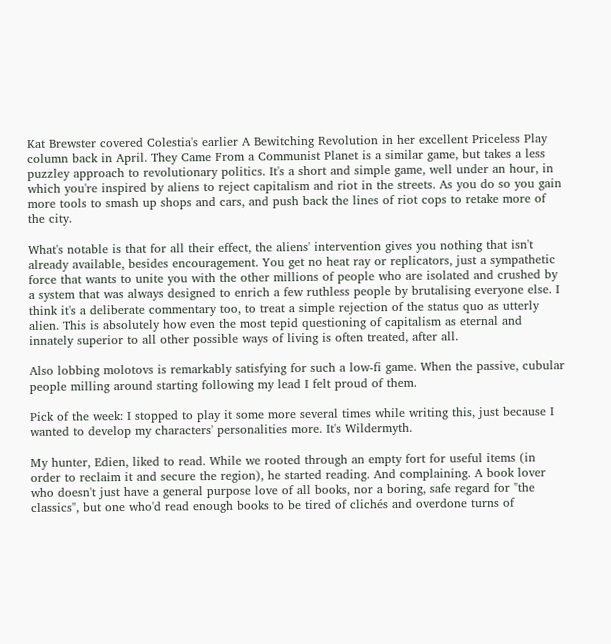Kat Brewster covered Colestia's earlier A Bewitching Revolution in her excellent Priceless Play column back in April. They Came From a Communist Planet is a similar game, but takes a less puzzley approach to revolutionary politics. It's a short and simple game, well under an hour, in which you're inspired by aliens to reject capitalism and riot in the streets. As you do so you gain more tools to smash up shops and cars, and push back the lines of riot cops to retake more of the city.

What's notable is that for all their effect, the aliens' intervention gives you nothing that isn't already available, besides encouragement. You get no heat ray or replicators, just a sympathetic force that wants to unite you with the other millions of people who are isolated and crushed by a system that was always designed to enrich a few ruthless people by brutalising everyone else. I think it's a deliberate commentary too, to treat a simple rejection of the status quo as utterly alien. This is absolutely how even the most tepid questioning of capitalism as eternal and innately superior to all other possible ways of living is often treated, after all.

Also lobbing molotovs is remarkably satisfying for such a low-fi game. When the passive, cubular people milling around starting following my lead I felt proud of them.

Pick of the week: I stopped to play it some more several times while writing this, just because I wanted to develop my characters' personalities more. It's Wildermyth.

My hunter, Edien, liked to read. While we rooted through an empty fort for useful items (in order to reclaim it and secure the region), he started reading. And complaining. A book lover who doesn't just have a general purpose love of all books, nor a boring, safe regard for "the classics", but one who'd read enough books to be tired of clichés and overdone turns of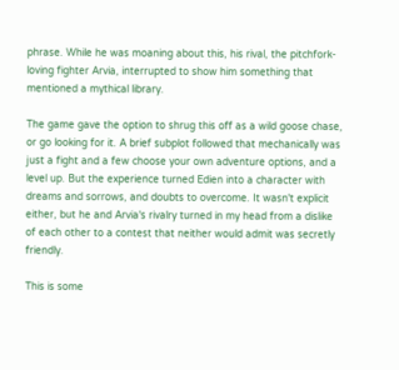phrase. While he was moaning about this, his rival, the pitchfork-loving fighter Arvia, interrupted to show him something that mentioned a mythical library.

The game gave the option to shrug this off as a wild goose chase, or go looking for it. A brief subplot followed that mechanically was just a fight and a few choose your own adventure options, and a level up. But the experience turned Edien into a character with dreams and sorrows, and doubts to overcome. It wasn't explicit either, but he and Arvia's rivalry turned in my head from a dislike of each other to a contest that neither would admit was secretly friendly.

This is some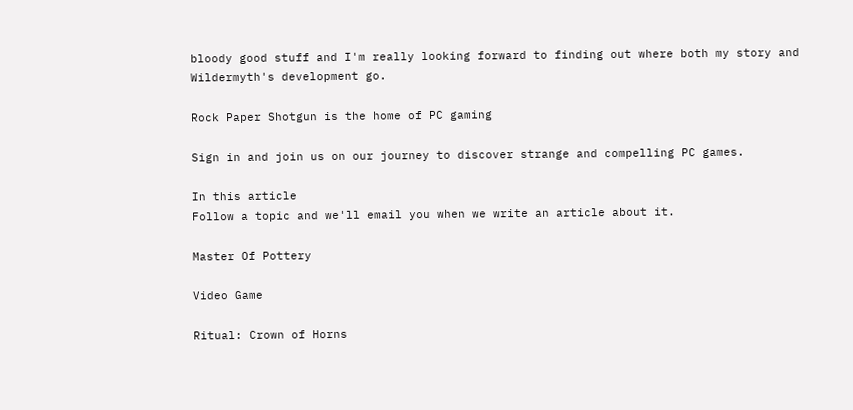bloody good stuff and I'm really looking forward to finding out where both my story and Wildermyth's development go.

Rock Paper Shotgun is the home of PC gaming

Sign in and join us on our journey to discover strange and compelling PC games.

In this article
Follow a topic and we'll email you when we write an article about it.

Master Of Pottery

Video Game

Ritual: Crown of Horns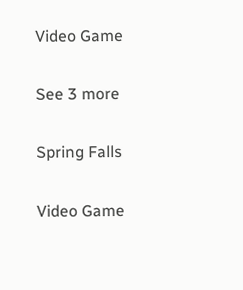Video Game

See 3 more

Spring Falls

Video Game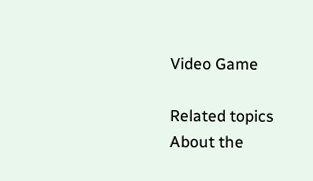Video Game

Related topics
About the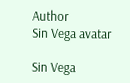Author
Sin Vega avatar

Sin Vega